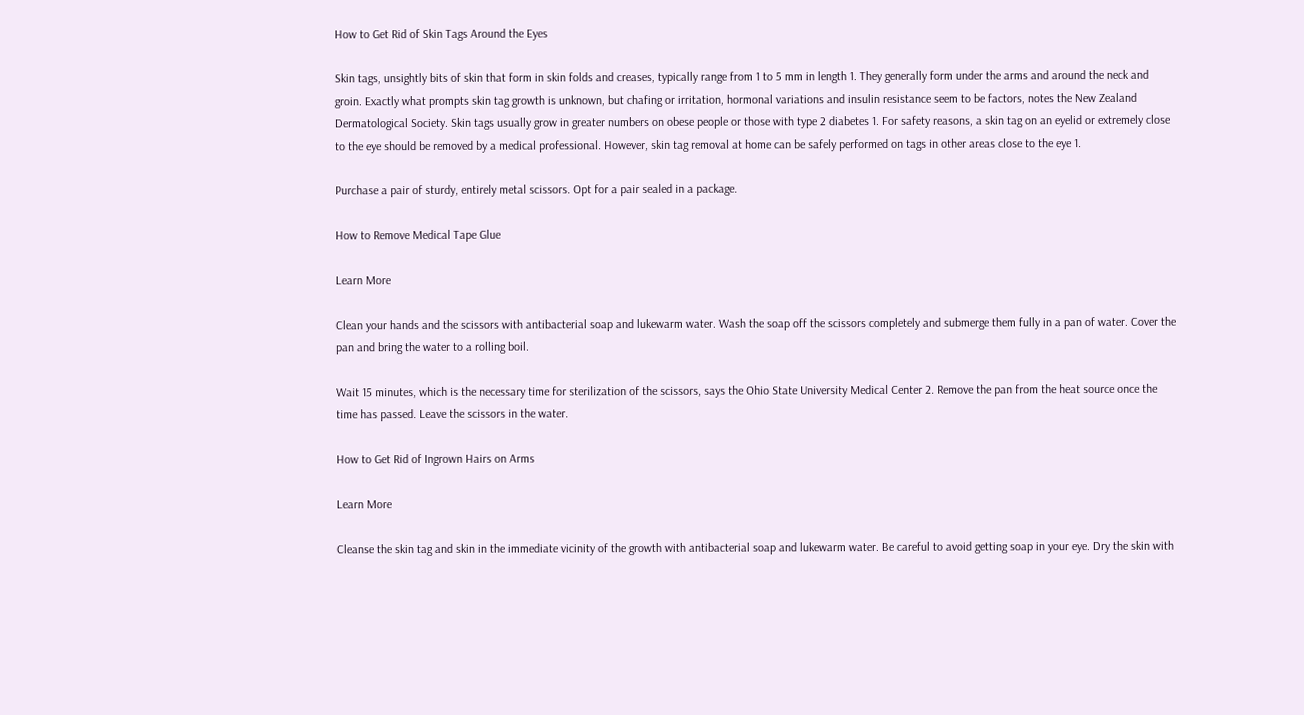How to Get Rid of Skin Tags Around the Eyes

Skin tags, unsightly bits of skin that form in skin folds and creases, typically range from 1 to 5 mm in length 1. They generally form under the arms and around the neck and groin. Exactly what prompts skin tag growth is unknown, but chafing or irritation, hormonal variations and insulin resistance seem to be factors, notes the New Zealand Dermatological Society. Skin tags usually grow in greater numbers on obese people or those with type 2 diabetes 1. For safety reasons, a skin tag on an eyelid or extremely close to the eye should be removed by a medical professional. However, skin tag removal at home can be safely performed on tags in other areas close to the eye 1.

Purchase a pair of sturdy, entirely metal scissors. Opt for a pair sealed in a package.

How to Remove Medical Tape Glue

Learn More

Clean your hands and the scissors with antibacterial soap and lukewarm water. Wash the soap off the scissors completely and submerge them fully in a pan of water. Cover the pan and bring the water to a rolling boil.

Wait 15 minutes, which is the necessary time for sterilization of the scissors, says the Ohio State University Medical Center 2. Remove the pan from the heat source once the time has passed. Leave the scissors in the water.

How to Get Rid of Ingrown Hairs on Arms

Learn More

Cleanse the skin tag and skin in the immediate vicinity of the growth with antibacterial soap and lukewarm water. Be careful to avoid getting soap in your eye. Dry the skin with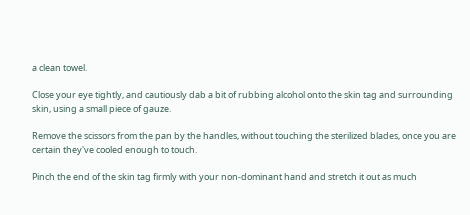a clean towel.

Close your eye tightly, and cautiously dab a bit of rubbing alcohol onto the skin tag and surrounding skin, using a small piece of gauze.

Remove the scissors from the pan by the handles, without touching the sterilized blades, once you are certain they've cooled enough to touch.

Pinch the end of the skin tag firmly with your non-dominant hand and stretch it out as much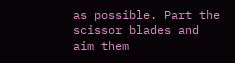as possible. Part the scissor blades and aim them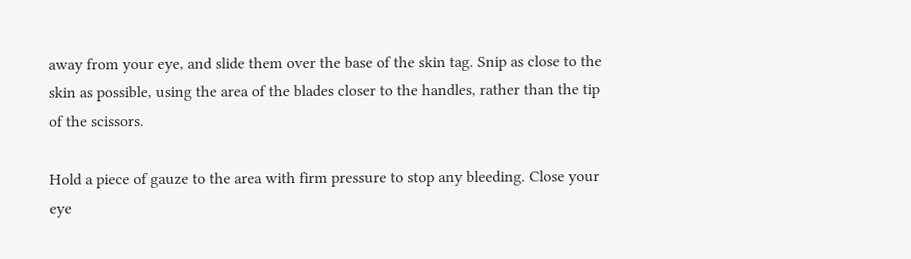away from your eye, and slide them over the base of the skin tag. Snip as close to the skin as possible, using the area of the blades closer to the handles, rather than the tip of the scissors.

Hold a piece of gauze to the area with firm pressure to stop any bleeding. Close your eye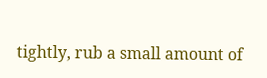tightly, rub a small amount of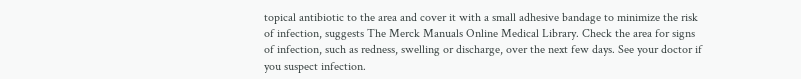topical antibiotic to the area and cover it with a small adhesive bandage to minimize the risk of infection, suggests The Merck Manuals Online Medical Library. Check the area for signs of infection, such as redness, swelling or discharge, over the next few days. See your doctor if you suspect infection.